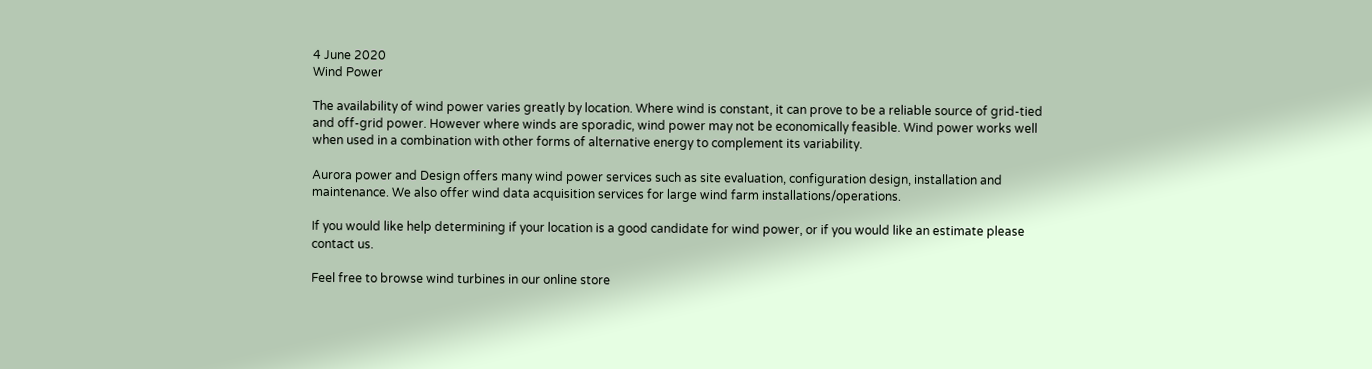4 June 2020
Wind Power

The availability of wind power varies greatly by location. Where wind is constant, it can prove to be a reliable source of grid-tied and off-grid power. However where winds are sporadic, wind power may not be economically feasible. Wind power works well when used in a combination with other forms of alternative energy to complement its variability.

Aurora power and Design offers many wind power services such as site evaluation, configuration design, installation and maintenance. We also offer wind data acquisition services for large wind farm installations/operations.

If you would like help determining if your location is a good candidate for wind power, or if you would like an estimate please contact us.

Feel free to browse wind turbines in our online store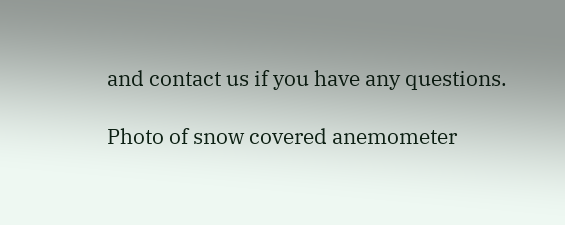and contact us if you have any questions.

Photo of snow covered anemometer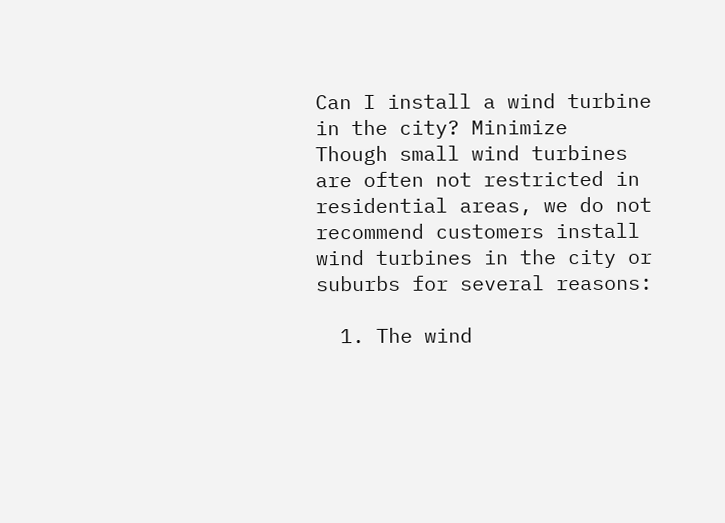Can I install a wind turbine in the city? Minimize
Though small wind turbines are often not restricted in residential areas, we do not recommend customers install wind turbines in the city or suburbs for several reasons:

  1. The wind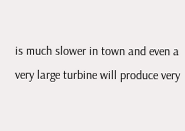is much slower in town and even a very large turbine will produce very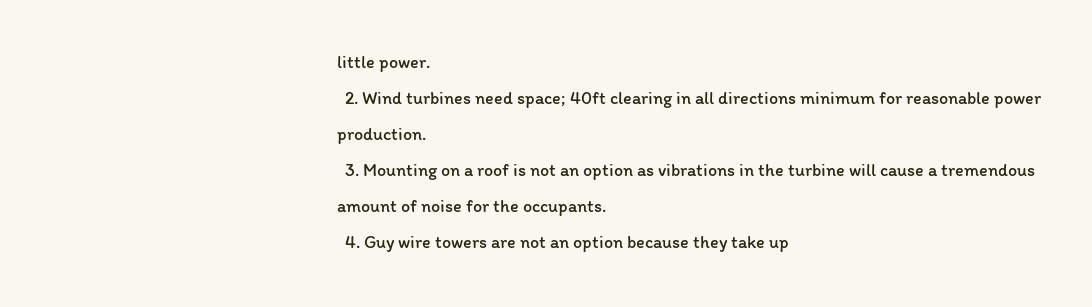little power.
  2. Wind turbines need space; 40ft clearing in all directions minimum for reasonable power production.
  3. Mounting on a roof is not an option as vibrations in the turbine will cause a tremendous amount of noise for the occupants.
  4. Guy wire towers are not an option because they take up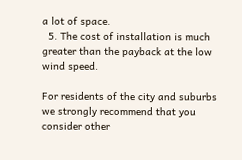a lot of space.
  5. The cost of installation is much greater than the payback at the low wind speed.

For residents of the city and suburbs we strongly recommend that you consider other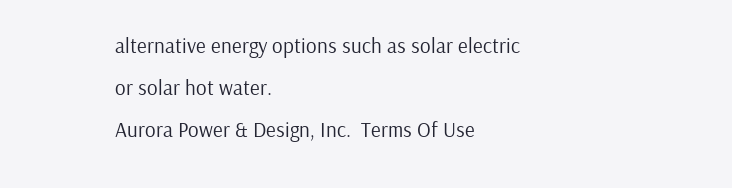alternative energy options such as solar electric or solar hot water.
Aurora Power & Design, Inc.  Terms Of Use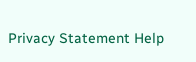Privacy Statement Help